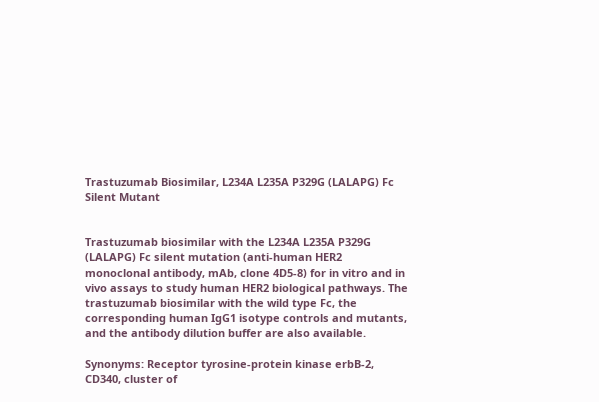Trastuzumab Biosimilar, L234A L235A P329G (LALAPG) Fc Silent Mutant


Trastuzumab biosimilar with the L234A L235A P329G (LALAPG) Fc silent mutation (anti-human HER2 monoclonal antibody, mAb, clone 4D5-8) for in vitro and in vivo assays to study human HER2 biological pathways. The trastuzumab biosimilar with the wild type Fc, the corresponding human IgG1 isotype controls and mutants, and the antibody dilution buffer are also available.

Synonyms: Receptor tyrosine-protein kinase erbB-2, CD340, cluster of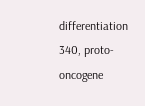differentiation 340, proto-oncogene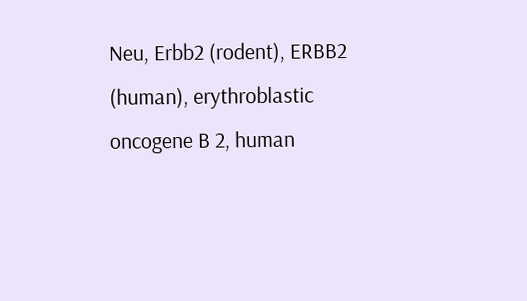Neu, Erbb2 (rodent), ERBB2 (human), erythroblastic oncogene B 2, human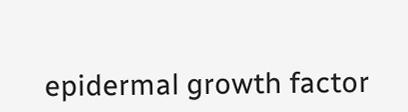epidermal growth factor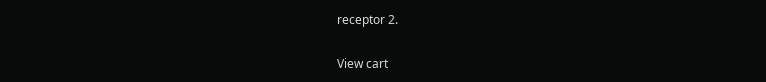receptor 2.

View cart